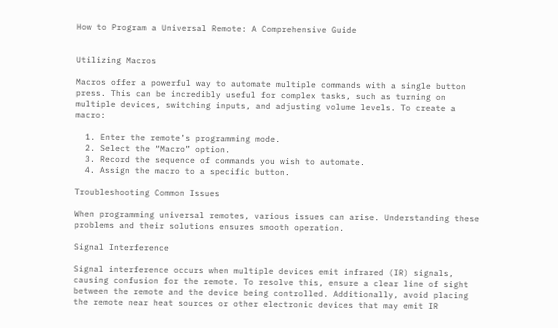How to Program a Universal Remote: A Comprehensive Guide


Utilizing Macros

Macros offer a powerful way to automate multiple commands with a single button press. This can be incredibly useful for complex tasks, such as turning on multiple devices, switching inputs, and adjusting volume levels. To create a macro:

  1. Enter the remote’s programming mode.
  2. Select the “Macro” option.
  3. Record the sequence of commands you wish to automate.
  4. Assign the macro to a specific button.

Troubleshooting Common Issues

When programming universal remotes, various issues can arise. Understanding these problems and their solutions ensures smooth operation.

Signal Interference

Signal interference occurs when multiple devices emit infrared (IR) signals, causing confusion for the remote. To resolve this, ensure a clear line of sight between the remote and the device being controlled. Additionally, avoid placing the remote near heat sources or other electronic devices that may emit IR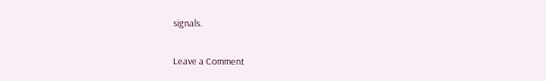signals.

Leave a Comment